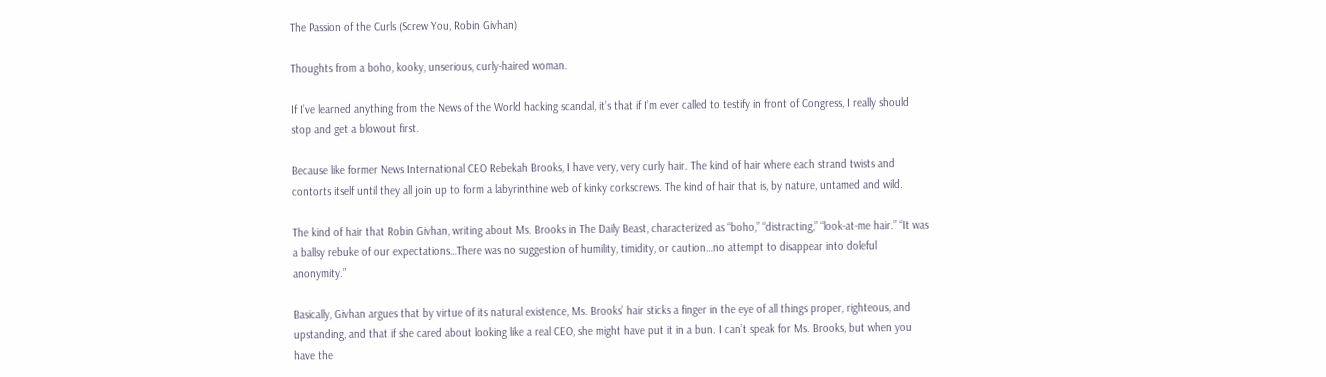The Passion of the Curls (Screw You, Robin Givhan)

Thoughts from a boho, kooky, unserious, curly-haired woman.

If I’ve learned anything from the News of the World hacking scandal, it’s that if I’m ever called to testify in front of Congress, I really should stop and get a blowout first.

Because like former News International CEO Rebekah Brooks, I have very, very curly hair. The kind of hair where each strand twists and contorts itself until they all join up to form a labyrinthine web of kinky corkscrews. The kind of hair that is, by nature, untamed and wild.

The kind of hair that Robin Givhan, writing about Ms. Brooks in The Daily Beast, characterized as “boho,” “distracting,” “look-at-me hair.” “It was a ballsy rebuke of our expectations…There was no suggestion of humility, timidity, or caution…no attempt to disappear into doleful anonymity.”

Basically, Givhan argues that by virtue of its natural existence, Ms. Brooks’ hair sticks a finger in the eye of all things proper, righteous, and upstanding, and that if she cared about looking like a real CEO, she might have put it in a bun. I can’t speak for Ms. Brooks, but when you have the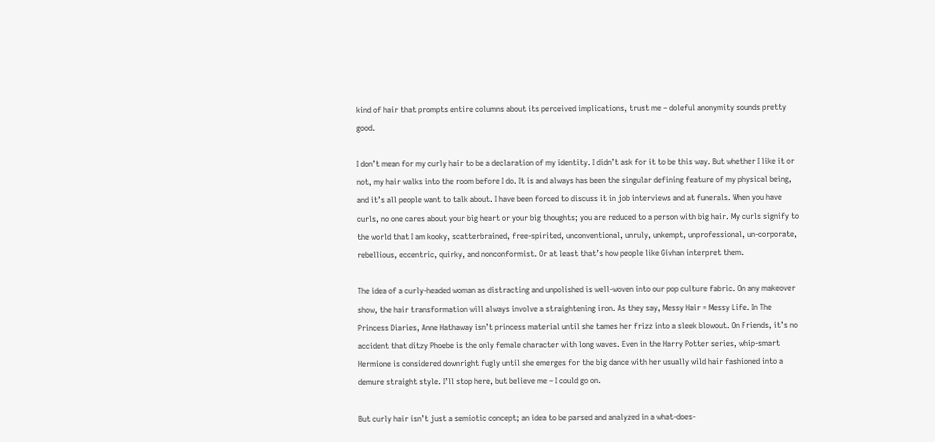kind of hair that prompts entire columns about its perceived implications, trust me – doleful anonymity sounds pretty good.

I don’t mean for my curly hair to be a declaration of my identity. I didn’t ask for it to be this way. But whether I like it or not, my hair walks into the room before I do. It is and always has been the singular defining feature of my physical being, and it’s all people want to talk about. I have been forced to discuss it in job interviews and at funerals. When you have curls, no one cares about your big heart or your big thoughts; you are reduced to a person with big hair. My curls signify to the world that I am kooky, scatterbrained, free-spirited, unconventional, unruly, unkempt, unprofessional, un-corporate, rebellious, eccentric, quirky, and nonconformist. Or at least that’s how people like Givhan interpret them.

The idea of a curly-headed woman as distracting and unpolished is well-woven into our pop culture fabric. On any makeover show, the hair transformation will always involve a straightening iron. As they say, Messy Hair = Messy Life. In The Princess Diaries, Anne Hathaway isn’t princess material until she tames her frizz into a sleek blowout. On Friends, it’s no accident that ditzy Phoebe is the only female character with long waves. Even in the Harry Potter series, whip-smart Hermione is considered downright fugly until she emerges for the big dance with her usually wild hair fashioned into a demure straight style. I’ll stop here, but believe me – I could go on.

But curly hair isn’t just a semiotic concept; an idea to be parsed and analyzed in a what-does-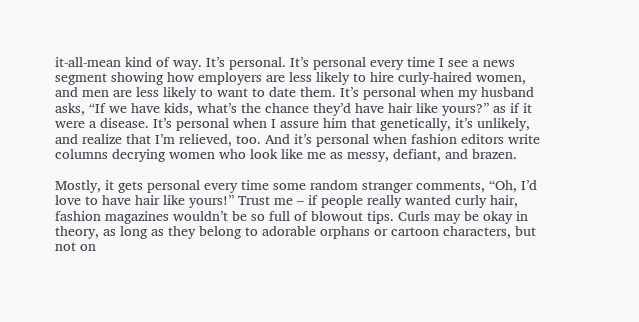it-all-mean kind of way. It’s personal. It’s personal every time I see a news segment showing how employers are less likely to hire curly-haired women, and men are less likely to want to date them. It’s personal when my husband asks, “If we have kids, what’s the chance they’d have hair like yours?” as if it were a disease. It’s personal when I assure him that genetically, it’s unlikely, and realize that I’m relieved, too. And it’s personal when fashion editors write columns decrying women who look like me as messy, defiant, and brazen.

Mostly, it gets personal every time some random stranger comments, “Oh, I’d love to have hair like yours!” Trust me – if people really wanted curly hair, fashion magazines wouldn’t be so full of blowout tips. Curls may be okay in theory, as long as they belong to adorable orphans or cartoon characters, but not on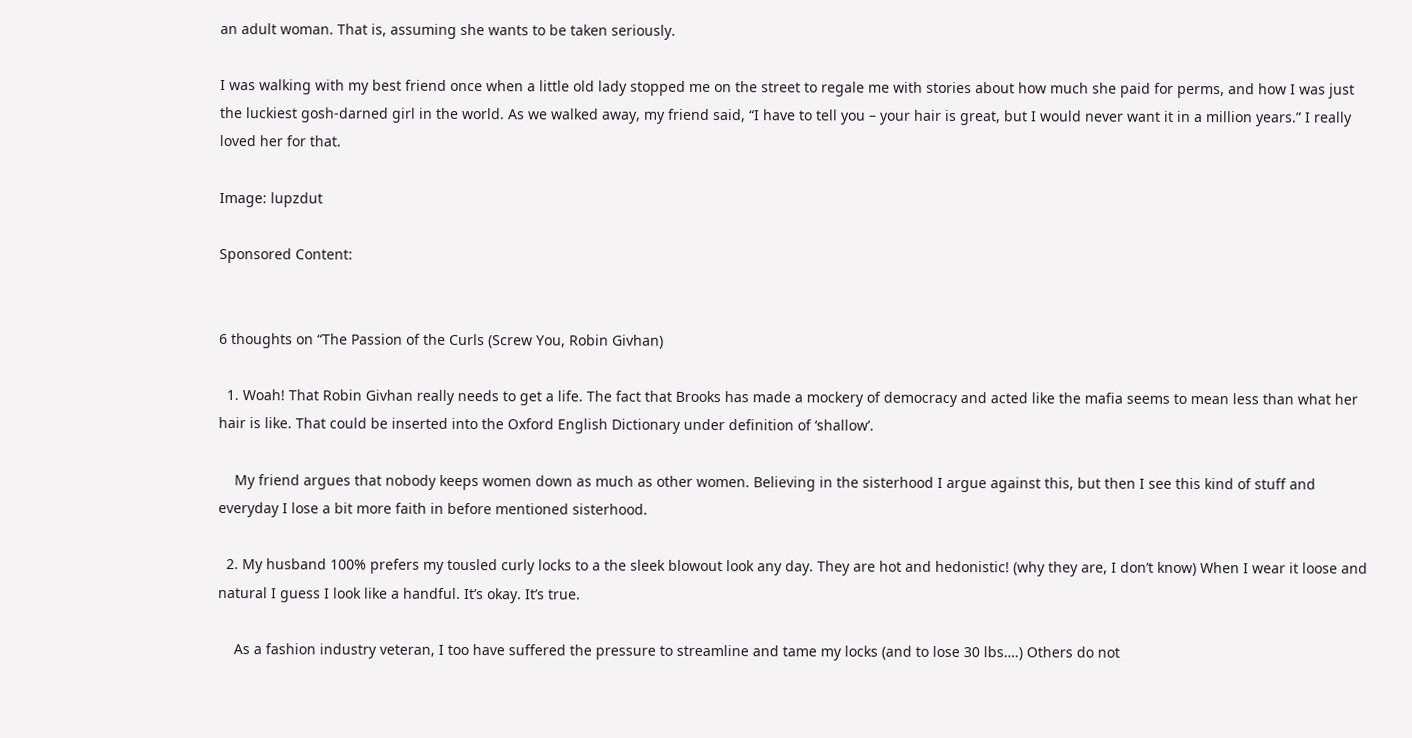an adult woman. That is, assuming she wants to be taken seriously.

I was walking with my best friend once when a little old lady stopped me on the street to regale me with stories about how much she paid for perms, and how I was just the luckiest gosh-darned girl in the world. As we walked away, my friend said, “I have to tell you – your hair is great, but I would never want it in a million years.” I really loved her for that.

Image: lupzdut

Sponsored Content:


6 thoughts on “The Passion of the Curls (Screw You, Robin Givhan)

  1. Woah! That Robin Givhan really needs to get a life. The fact that Brooks has made a mockery of democracy and acted like the mafia seems to mean less than what her hair is like. That could be inserted into the Oxford English Dictionary under definition of ‘shallow’.

    My friend argues that nobody keeps women down as much as other women. Believing in the sisterhood I argue against this, but then I see this kind of stuff and everyday I lose a bit more faith in before mentioned sisterhood.

  2. My husband 100% prefers my tousled curly locks to a the sleek blowout look any day. They are hot and hedonistic! (why they are, I don’t know) When I wear it loose and natural I guess I look like a handful. It’s okay. It’s true.

    As a fashion industry veteran, I too have suffered the pressure to streamline and tame my locks (and to lose 30 lbs….) Others do not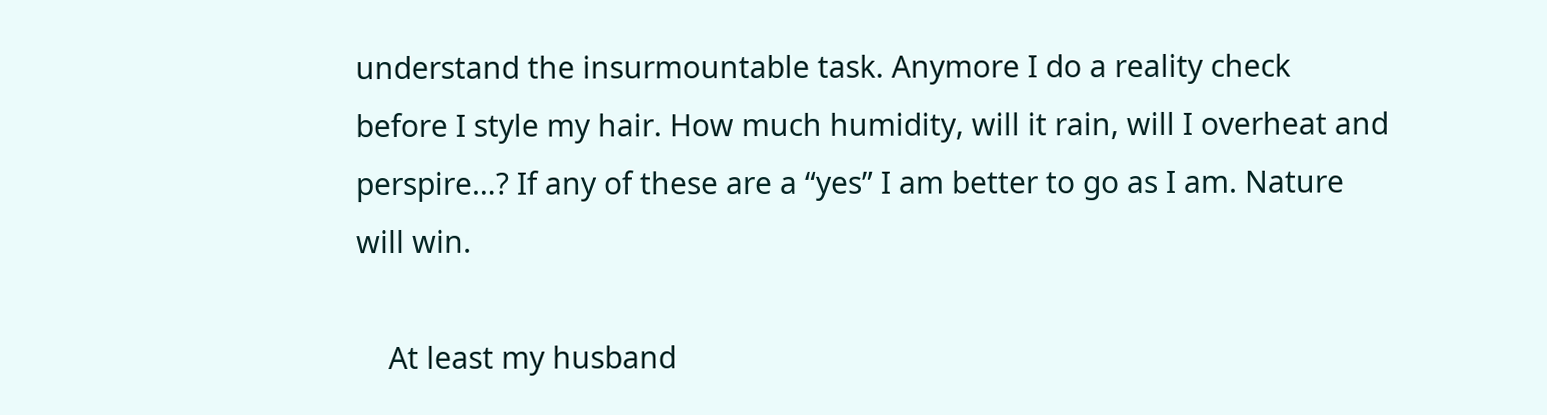understand the insurmountable task. Anymore I do a reality check before I style my hair. How much humidity, will it rain, will I overheat and perspire…? If any of these are a “yes” I am better to go as I am. Nature will win.

    At least my husband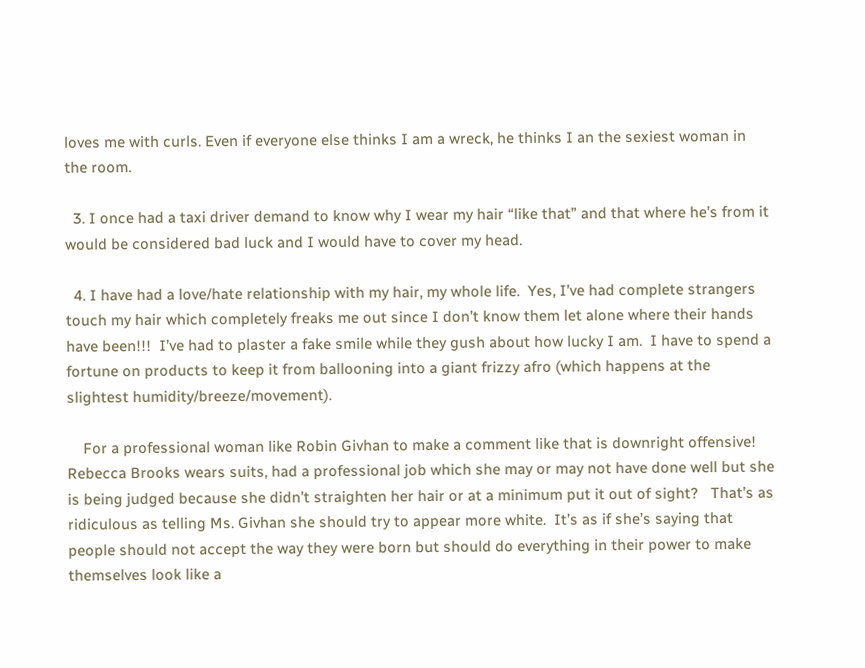loves me with curls. Even if everyone else thinks I am a wreck, he thinks I an the sexiest woman in the room.

  3. I once had a taxi driver demand to know why I wear my hair “like that” and that where he’s from it would be considered bad luck and I would have to cover my head.

  4. I have had a love/hate relationship with my hair, my whole life.  Yes, I’ve had complete strangers touch my hair which completely freaks me out since I don’t know them let alone where their hands have been!!!  I’ve had to plaster a fake smile while they gush about how lucky I am.  I have to spend a fortune on products to keep it from ballooning into a giant frizzy afro (which happens at the slightest humidity/breeze/movement).

    For a professional woman like Robin Givhan to make a comment like that is downright offensive!  Rebecca Brooks wears suits, had a professional job which she may or may not have done well but she is being judged because she didn’t straighten her hair or at a minimum put it out of sight?   That’s as ridiculous as telling Ms. Givhan she should try to appear more white.  It’s as if she’s saying that people should not accept the way they were born but should do everything in their power to make themselves look like a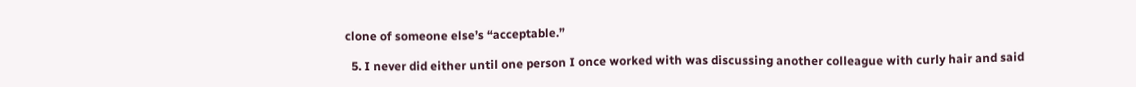clone of someone else’s “acceptable.”

  5. I never did either until one person I once worked with was discussing another colleague with curly hair and said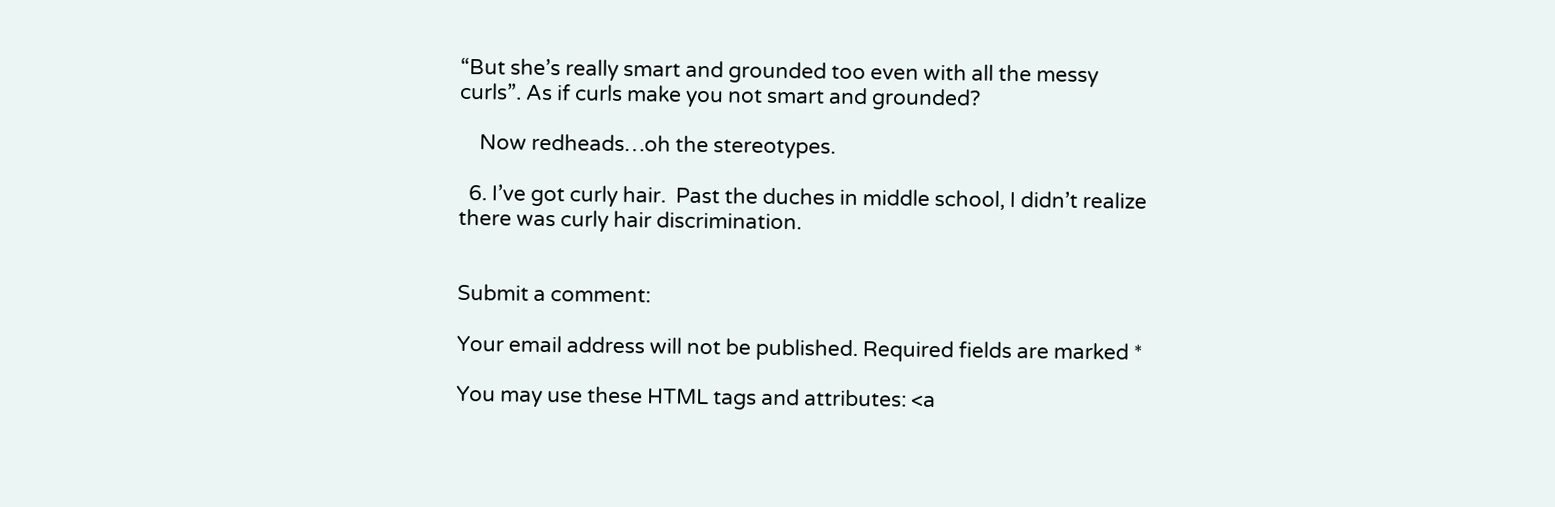“But she’s really smart and grounded too even with all the messy curls”. As if curls make you not smart and grounded?

    Now redheads…oh the stereotypes.

  6. I’ve got curly hair.  Past the duches in middle school, I didn’t realize there was curly hair discrimination.


Submit a comment:

Your email address will not be published. Required fields are marked *

You may use these HTML tags and attributes: <a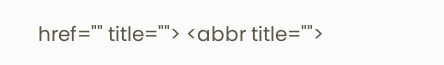href="" title=""> <abbr title="">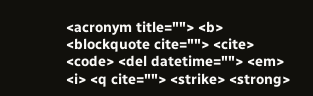<acronym title=""> <b> <blockquote cite=""> <cite> <code> <del datetime=""> <em> <i> <q cite=""> <strike> <strong>